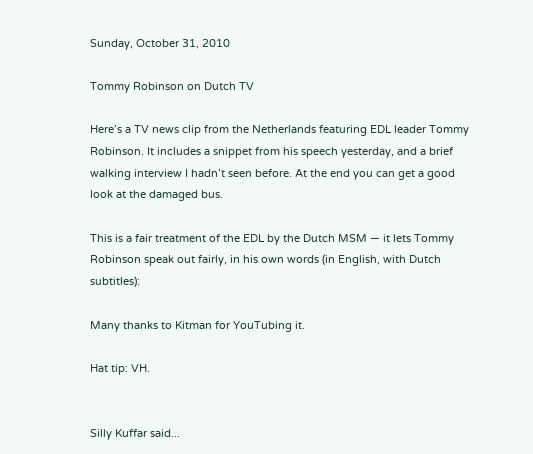Sunday, October 31, 2010

Tommy Robinson on Dutch TV

Here’s a TV news clip from the Netherlands featuring EDL leader Tommy Robinson. It includes a snippet from his speech yesterday, and a brief walking interview I hadn’t seen before. At the end you can get a good look at the damaged bus.

This is a fair treatment of the EDL by the Dutch MSM — it lets Tommy Robinson speak out fairly, in his own words (in English, with Dutch subtitles):

Many thanks to Kitman for YouTubing it.

Hat tip: VH.


Silly Kuffar said...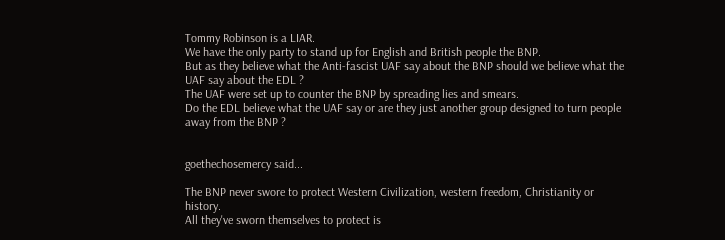Tommy Robinson is a LIAR.
We have the only party to stand up for English and British people the BNP.
But as they believe what the Anti-fascist UAF say about the BNP should we believe what the UAF say about the EDL ?
The UAF were set up to counter the BNP by spreading lies and smears.
Do the EDL believe what the UAF say or are they just another group designed to turn people away from the BNP ?


goethechosemercy said...

The BNP never swore to protect Western Civilization, western freedom, Christianity or history.
All they've sworn themselves to protect is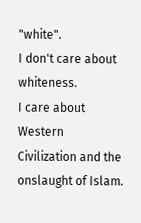"white".
I don't care about whiteness.
I care about Western Civilization and the onslaught of Islam.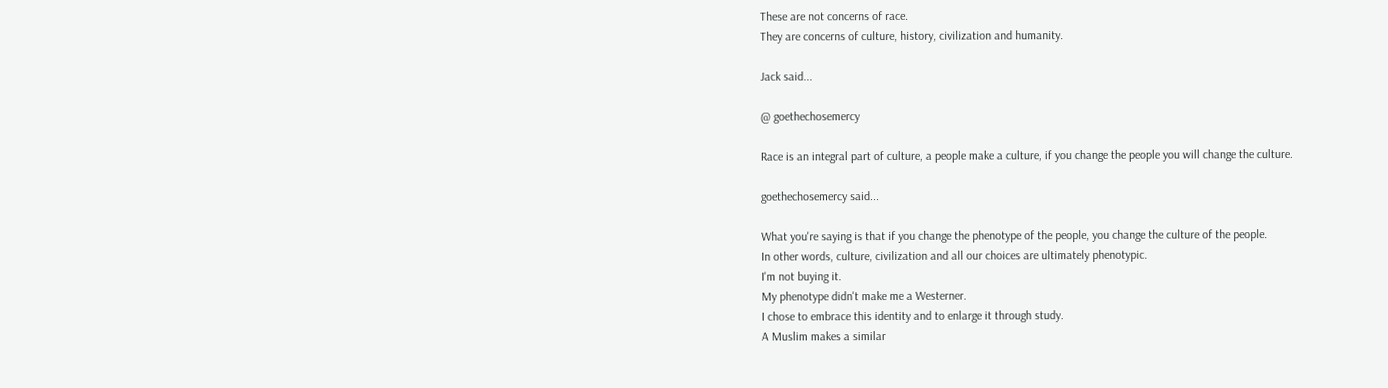These are not concerns of race.
They are concerns of culture, history, civilization and humanity.

Jack said...

@ goethechosemercy

Race is an integral part of culture, a people make a culture, if you change the people you will change the culture.

goethechosemercy said...

What you're saying is that if you change the phenotype of the people, you change the culture of the people.
In other words, culture, civilization and all our choices are ultimately phenotypic.
I'm not buying it.
My phenotype didn't make me a Westerner.
I chose to embrace this identity and to enlarge it through study.
A Muslim makes a similar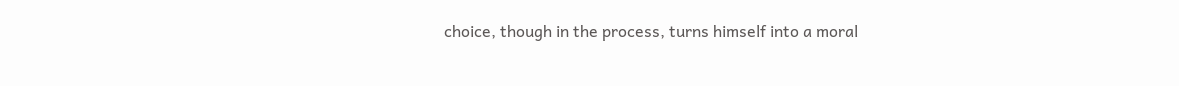choice, though in the process, turns himself into a moral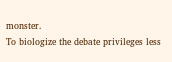monster.
To biologize the debate privileges less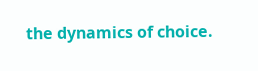the dynamics of choice.